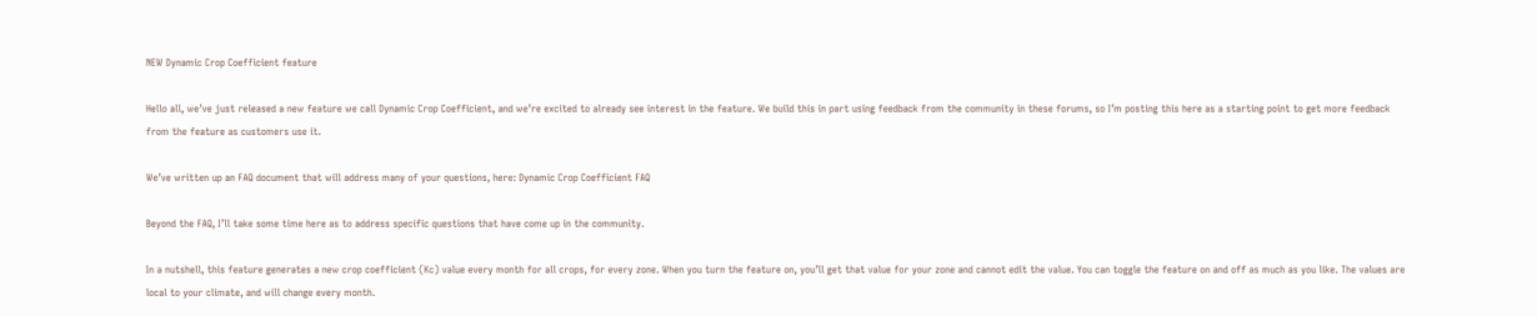NEW Dynamic Crop Coefficient feature

Hello all, we’ve just released a new feature we call Dynamic Crop Coefficient, and we’re excited to already see interest in the feature. We build this in part using feedback from the community in these forums, so I’m posting this here as a starting point to get more feedback from the feature as customers use it.

We’ve written up an FAQ document that will address many of your questions, here: Dynamic Crop Coefficient FAQ

Beyond the FAQ, I’ll take some time here as to address specific questions that have come up in the community.

In a nutshell, this feature generates a new crop coefficient (Kc) value every month for all crops, for every zone. When you turn the feature on, you’ll get that value for your zone and cannot edit the value. You can toggle the feature on and off as much as you like. The values are local to your climate, and will change every month.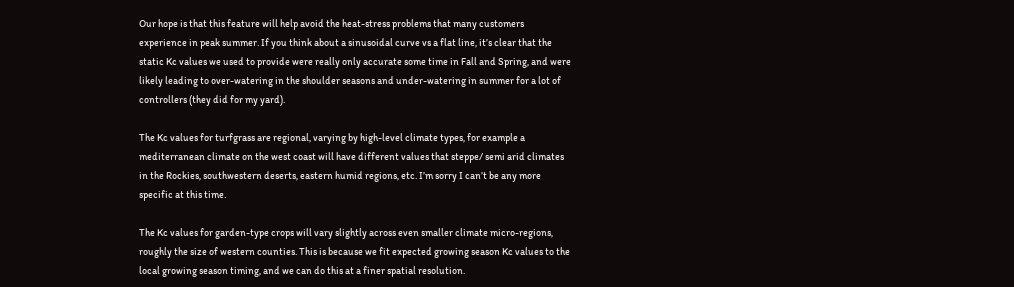Our hope is that this feature will help avoid the heat-stress problems that many customers experience in peak summer. If you think about a sinusoidal curve vs a flat line, it’s clear that the static Kc values we used to provide were really only accurate some time in Fall and Spring, and were likely leading to over-watering in the shoulder seasons and under-watering in summer for a lot of controllers (they did for my yard).

The Kc values for turfgrass are regional, varying by high-level climate types, for example a mediterranean climate on the west coast will have different values that steppe/ semi arid climates in the Rockies, southwestern deserts, eastern humid regions, etc. I’m sorry I can’t be any more specific at this time.

The Kc values for garden-type crops will vary slightly across even smaller climate micro-regions, roughly the size of western counties. This is because we fit expected growing season Kc values to the local growing season timing, and we can do this at a finer spatial resolution.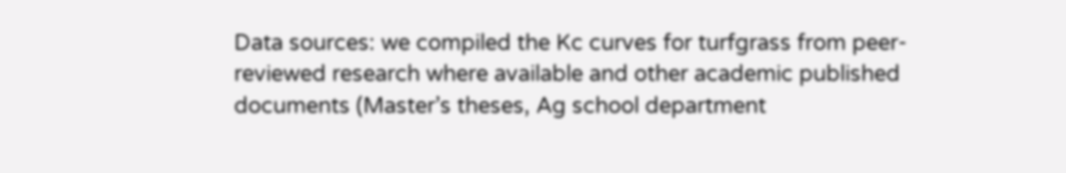Data sources: we compiled the Kc curves for turfgrass from peer-reviewed research where available and other academic published documents (Master’s theses, Ag school department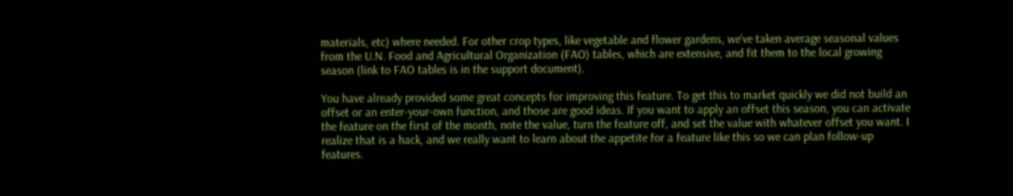materials, etc) where needed. For other crop types, like vegetable and flower gardens, we’ve taken average seasonal values from the U.N. Food and Agricultural Organization (FAO) tables, which are extensive, and fit them to the local growing season (link to FAO tables is in the support document).

You have already provided some great concepts for improving this feature. To get this to market quickly we did not build an offset or an enter-your-own function, and those are good ideas. If you want to apply an offset this season, you can activate the feature on the first of the month, note the value, turn the feature off, and set the value with whatever offset you want. I realize that is a hack, and we really want to learn about the appetite for a feature like this so we can plan follow-up features.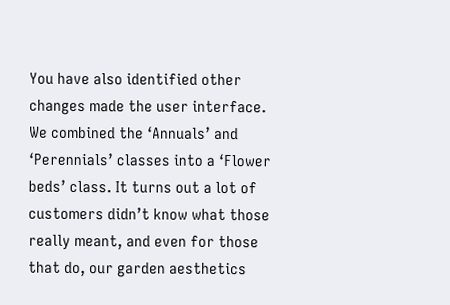You have also identified other changes made the user interface. We combined the ‘Annuals’ and ‘Perennials’ classes into a ‘Flower beds’ class. It turns out a lot of customers didn’t know what those really meant, and even for those that do, our garden aesthetics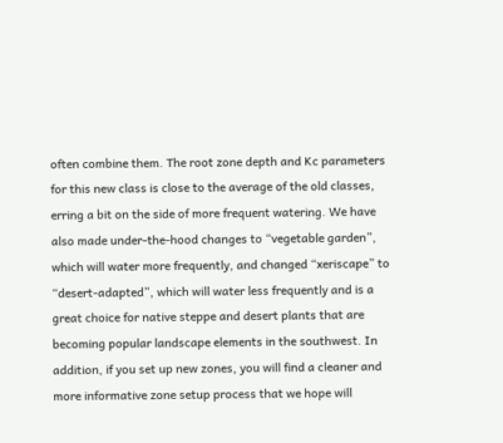often combine them. The root zone depth and Kc parameters for this new class is close to the average of the old classes, erring a bit on the side of more frequent watering. We have also made under-the-hood changes to “vegetable garden”, which will water more frequently, and changed “xeriscape” to “desert-adapted”, which will water less frequently and is a great choice for native steppe and desert plants that are becoming popular landscape elements in the southwest. In addition, if you set up new zones, you will find a cleaner and more informative zone setup process that we hope will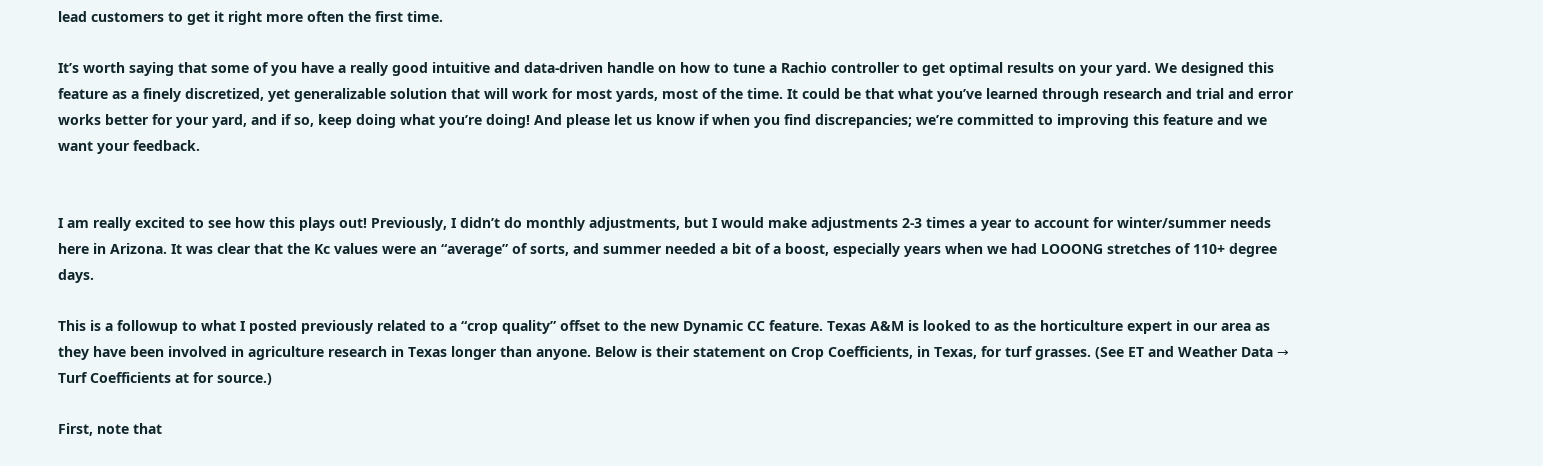lead customers to get it right more often the first time.

It’s worth saying that some of you have a really good intuitive and data-driven handle on how to tune a Rachio controller to get optimal results on your yard. We designed this feature as a finely discretized, yet generalizable solution that will work for most yards, most of the time. It could be that what you’ve learned through research and trial and error works better for your yard, and if so, keep doing what you’re doing! And please let us know if when you find discrepancies; we’re committed to improving this feature and we want your feedback.


I am really excited to see how this plays out! Previously, I didn’t do monthly adjustments, but I would make adjustments 2-3 times a year to account for winter/summer needs here in Arizona. It was clear that the Kc values were an “average” of sorts, and summer needed a bit of a boost, especially years when we had LOOONG stretches of 110+ degree days.

This is a followup to what I posted previously related to a “crop quality” offset to the new Dynamic CC feature. Texas A&M is looked to as the horticulture expert in our area as they have been involved in agriculture research in Texas longer than anyone. Below is their statement on Crop Coefficients, in Texas, for turf grasses. (See ET and Weather Data → Turf Coefficients at for source.)

First, note that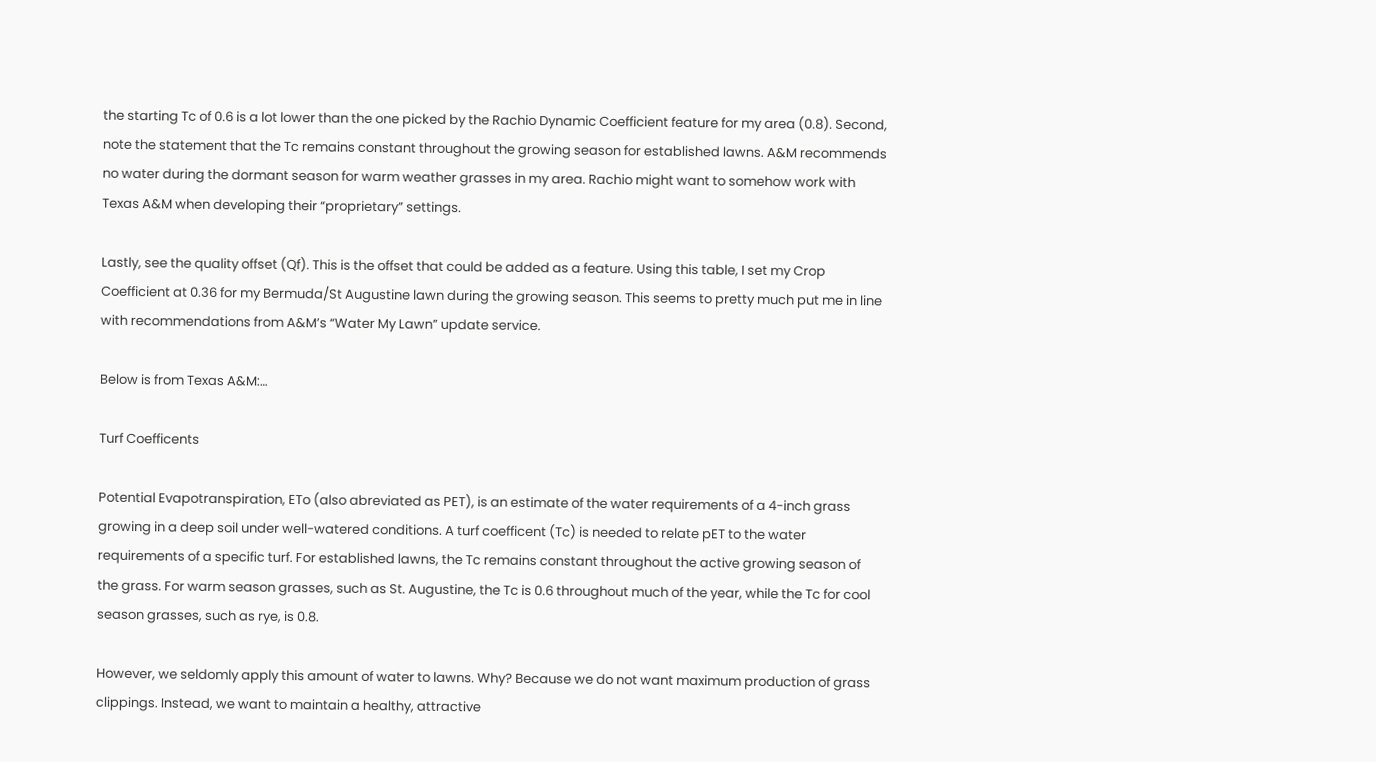the starting Tc of 0.6 is a lot lower than the one picked by the Rachio Dynamic Coefficient feature for my area (0.8). Second, note the statement that the Tc remains constant throughout the growing season for established lawns. A&M recommends no water during the dormant season for warm weather grasses in my area. Rachio might want to somehow work with Texas A&M when developing their “proprietary” settings.

Lastly, see the quality offset (Qf). This is the offset that could be added as a feature. Using this table, I set my Crop Coefficient at 0.36 for my Bermuda/St Augustine lawn during the growing season. This seems to pretty much put me in line with recommendations from A&M’s “Water My Lawn” update service.

Below is from Texas A&M:…

Turf Coefficents

Potential Evapotranspiration, ETo (also abreviated as PET), is an estimate of the water requirements of a 4-inch grass growing in a deep soil under well-watered conditions. A turf coefficent (Tc) is needed to relate pET to the water requirements of a specific turf. For established lawns, the Tc remains constant throughout the active growing season of the grass. For warm season grasses, such as St. Augustine, the Tc is 0.6 throughout much of the year, while the Tc for cool season grasses, such as rye, is 0.8.

However, we seldomly apply this amount of water to lawns. Why? Because we do not want maximum production of grass clippings. Instead, we want to maintain a healthy, attractive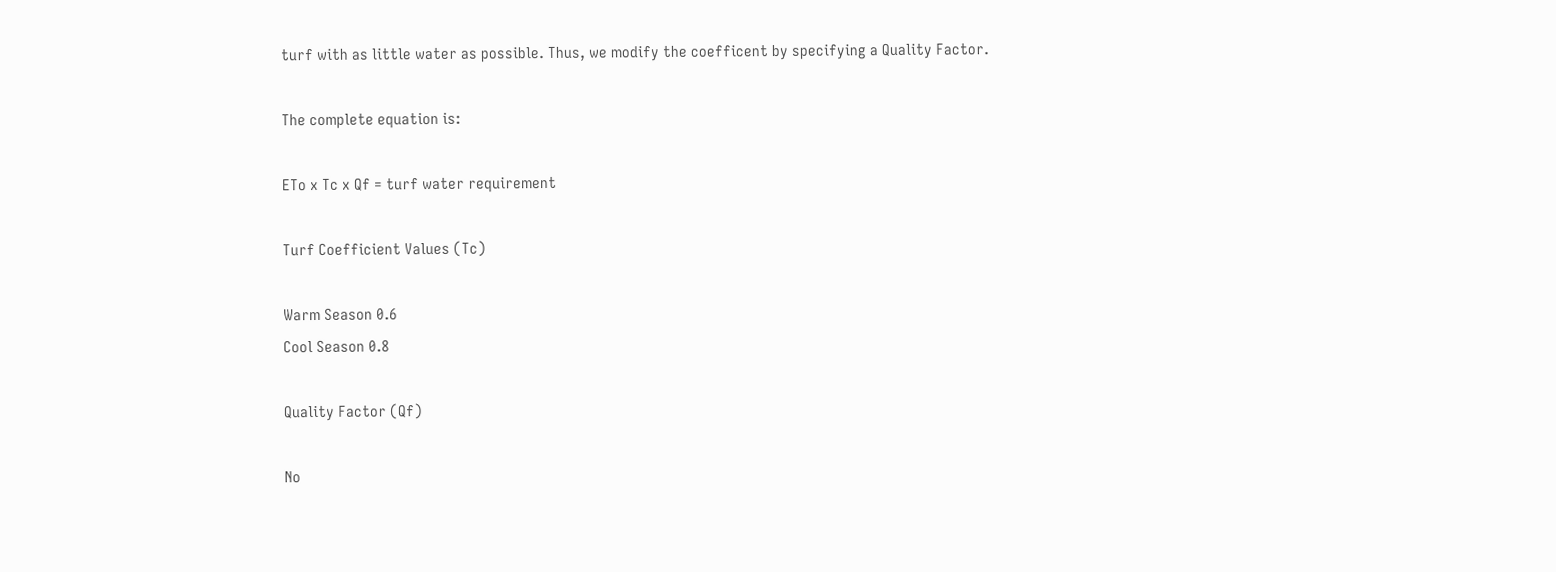turf with as little water as possible. Thus, we modify the coefficent by specifying a Quality Factor.

The complete equation is:

ETo x Tc x Qf = turf water requirement

Turf Coefficient Values (Tc)

Warm Season 0.6
Cool Season 0.8

Quality Factor (Qf)

No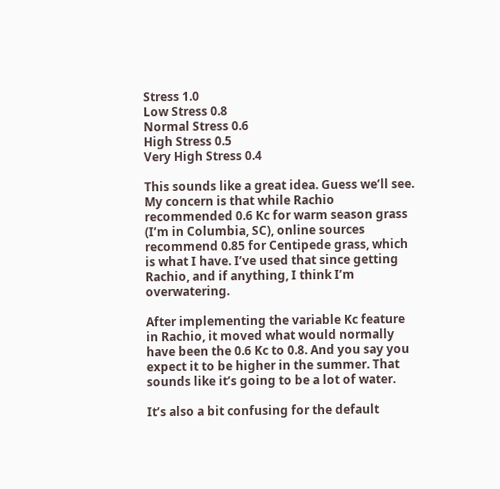Stress 1.0
Low Stress 0.8
Normal Stress 0.6
High Stress 0.5
Very High Stress 0.4

This sounds like a great idea. Guess we’ll see. My concern is that while Rachio recommended 0.6 Kc for warm season grass (I’m in Columbia, SC), online sources recommend 0.85 for Centipede grass, which is what I have. I’ve used that since getting Rachio, and if anything, I think I’m overwatering.

After implementing the variable Kc feature in Rachio, it moved what would normally have been the 0.6 Kc to 0.8. And you say you expect it to be higher in the summer. That sounds like it’s going to be a lot of water.

It’s also a bit confusing for the default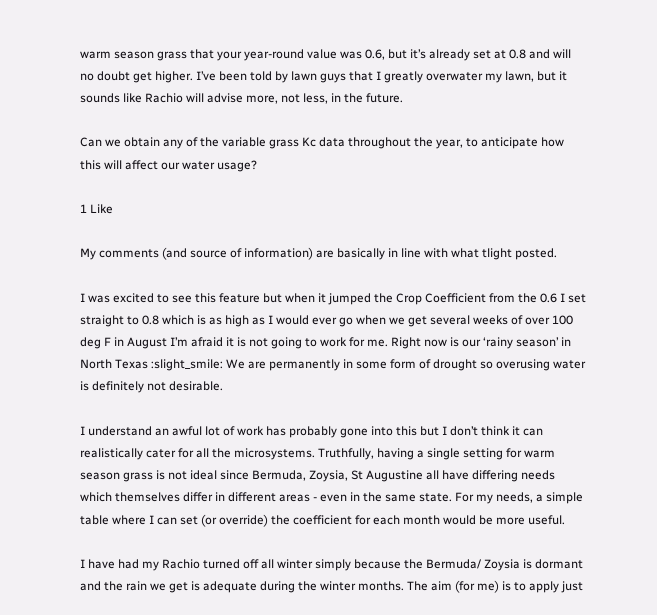warm season grass that your year-round value was 0.6, but it’s already set at 0.8 and will no doubt get higher. I’ve been told by lawn guys that I greatly overwater my lawn, but it sounds like Rachio will advise more, not less, in the future.

Can we obtain any of the variable grass Kc data throughout the year, to anticipate how this will affect our water usage?

1 Like

My comments (and source of information) are basically in line with what tlight posted.

I was excited to see this feature but when it jumped the Crop Coefficient from the 0.6 I set straight to 0.8 which is as high as I would ever go when we get several weeks of over 100 deg F in August I’m afraid it is not going to work for me. Right now is our ‘rainy season’ in North Texas :slight_smile: We are permanently in some form of drought so overusing water is definitely not desirable.

I understand an awful lot of work has probably gone into this but I don’t think it can realistically cater for all the microsystems. Truthfully, having a single setting for warm season grass is not ideal since Bermuda, Zoysia, St Augustine all have differing needs which themselves differ in different areas - even in the same state. For my needs, a simple table where I can set (or override) the coefficient for each month would be more useful.

I have had my Rachio turned off all winter simply because the Bermuda/ Zoysia is dormant and the rain we get is adequate during the winter months. The aim (for me) is to apply just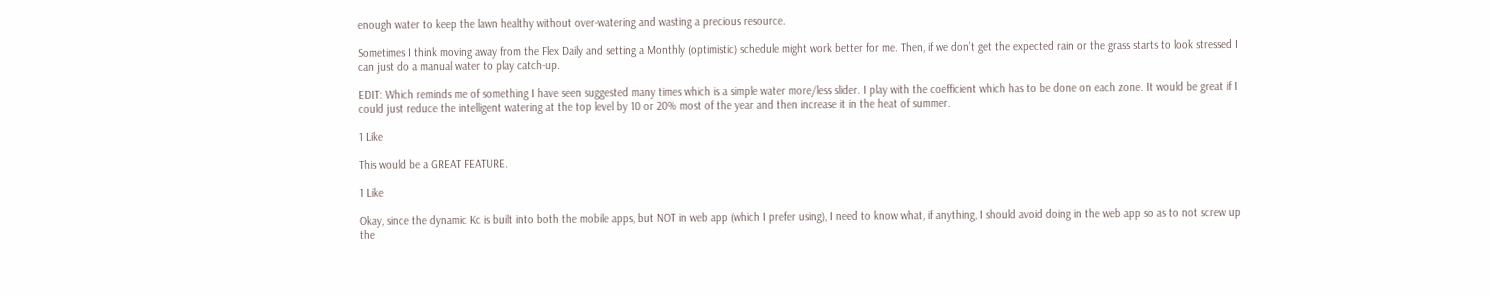enough water to keep the lawn healthy without over-watering and wasting a precious resource.

Sometimes I think moving away from the Flex Daily and setting a Monthly (optimistic) schedule might work better for me. Then, if we don’t get the expected rain or the grass starts to look stressed I can just do a manual water to play catch-up.

EDIT: Which reminds me of something I have seen suggested many times which is a simple water more/less slider. I play with the coefficient which has to be done on each zone. It would be great if I could just reduce the intelligent watering at the top level by 10 or 20% most of the year and then increase it in the heat of summer.

1 Like

This would be a GREAT FEATURE.

1 Like

Okay, since the dynamic Kc is built into both the mobile apps, but NOT in web app (which I prefer using), I need to know what, if anything, I should avoid doing in the web app so as to not screw up the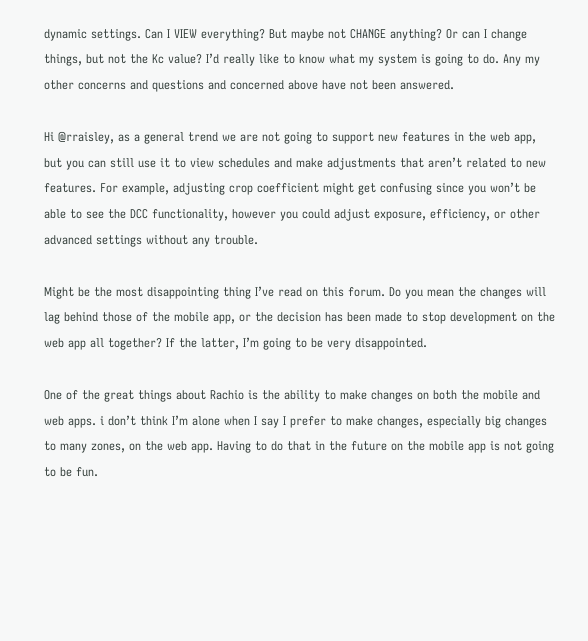dynamic settings. Can I VIEW everything? But maybe not CHANGE anything? Or can I change things, but not the Kc value? I’d really like to know what my system is going to do. Any my other concerns and questions and concerned above have not been answered.

Hi @rraisley, as a general trend we are not going to support new features in the web app, but you can still use it to view schedules and make adjustments that aren’t related to new features. For example, adjusting crop coefficient might get confusing since you won’t be able to see the DCC functionality, however you could adjust exposure, efficiency, or other advanced settings without any trouble.

Might be the most disappointing thing I’ve read on this forum. Do you mean the changes will lag behind those of the mobile app, or the decision has been made to stop development on the web app all together? If the latter, I’m going to be very disappointed.

One of the great things about Rachio is the ability to make changes on both the mobile and web apps. i don’t think I’m alone when I say I prefer to make changes, especially big changes to many zones, on the web app. Having to do that in the future on the mobile app is not going to be fun.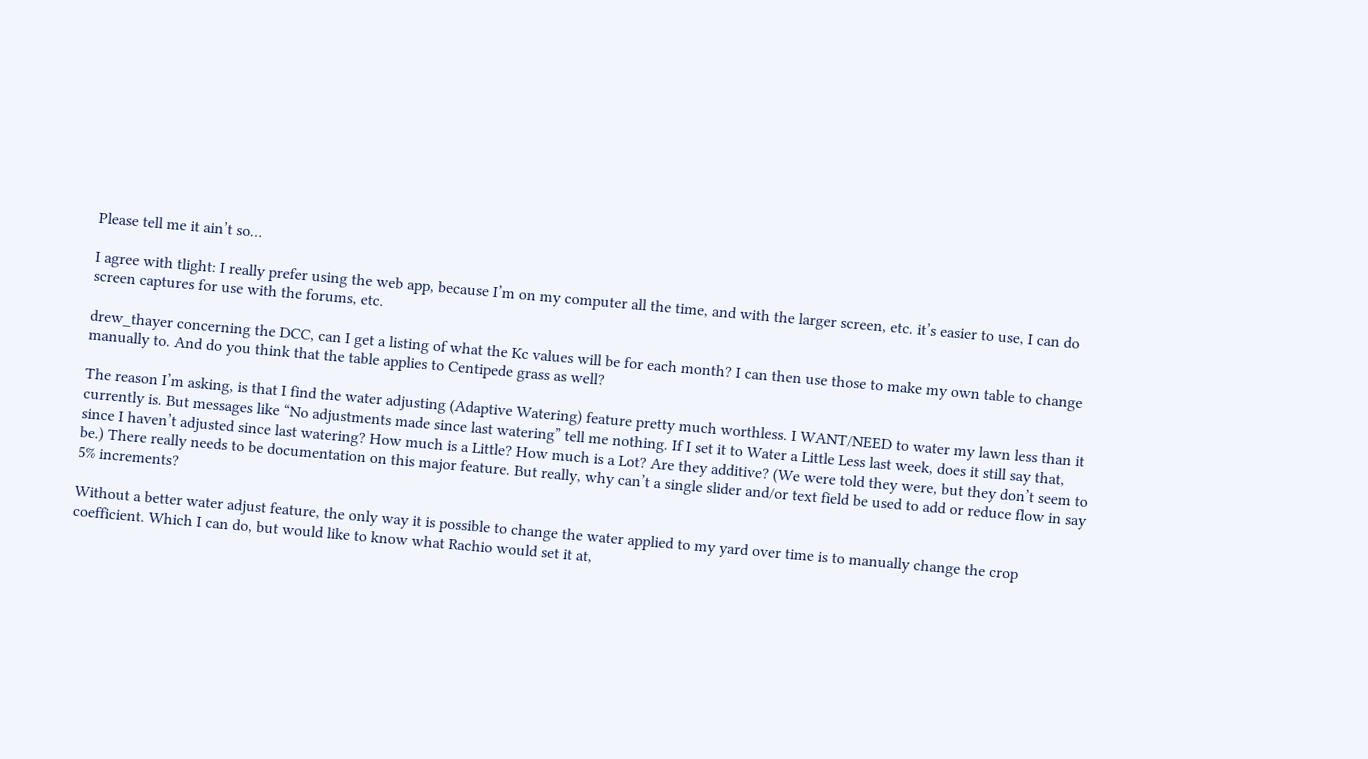Please tell me it ain’t so…

I agree with tlight: I really prefer using the web app, because I’m on my computer all the time, and with the larger screen, etc. it’s easier to use, I can do screen captures for use with the forums, etc.

drew_thayer concerning the DCC, can I get a listing of what the Kc values will be for each month? I can then use those to make my own table to change manually to. And do you think that the table applies to Centipede grass as well?

The reason I’m asking, is that I find the water adjusting (Adaptive Watering) feature pretty much worthless. I WANT/NEED to water my lawn less than it currently is. But messages like “No adjustments made since last watering” tell me nothing. If I set it to Water a Little Less last week, does it still say that, since I haven’t adjusted since last watering? How much is a Little? How much is a Lot? Are they additive? (We were told they were, but they don’t seem to be.) There really needs to be documentation on this major feature. But really, why can’t a single slider and/or text field be used to add or reduce flow in say 5% increments?

Without a better water adjust feature, the only way it is possible to change the water applied to my yard over time is to manually change the crop coefficient. Which I can do, but would like to know what Rachio would set it at,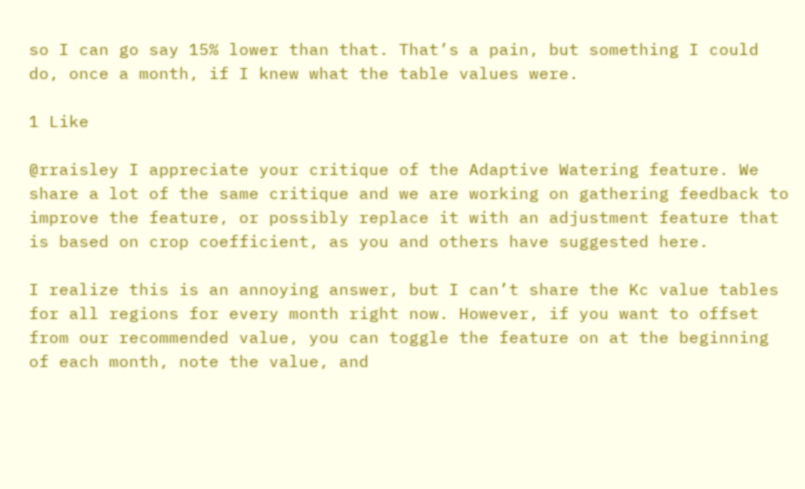so I can go say 15% lower than that. That’s a pain, but something I could do, once a month, if I knew what the table values were.

1 Like

@rraisley I appreciate your critique of the Adaptive Watering feature. We share a lot of the same critique and we are working on gathering feedback to improve the feature, or possibly replace it with an adjustment feature that is based on crop coefficient, as you and others have suggested here.

I realize this is an annoying answer, but I can’t share the Kc value tables for all regions for every month right now. However, if you want to offset from our recommended value, you can toggle the feature on at the beginning of each month, note the value, and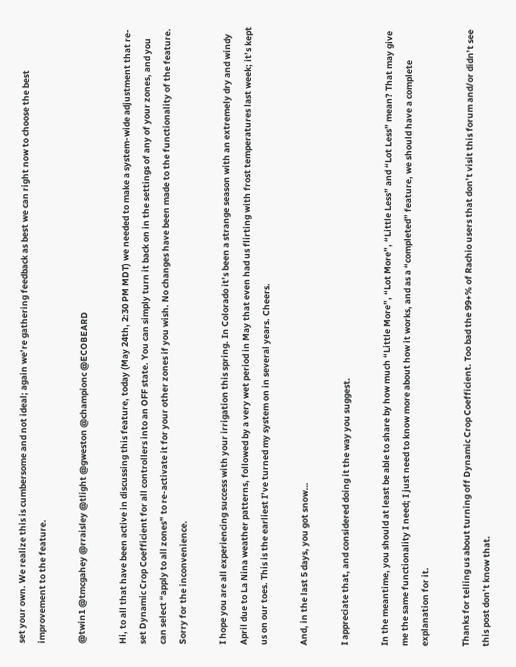set your own. We realize this is cumbersome and not ideal; again we’re gathering feedback as best we can right now to choose the best improvement to the feature.

@twin1 @tmcgahey @rraisley @tlight @gweston @championc @ECOBEARD

Hi, to all that have been active in discussing this feature, today (May 24th, 2:30 PM MDT) we needed to make a system-wide adjustment that re-set Dynamic Crop Coefficient for all controllers into an OFF state. You can simply turn it back on in the settings of any of your zones, and you can select “apply to all zones” to re-activate it for your other zones if you wish. No changes have been made to the functionality of the feature. Sorry for the inconvenience.

I hope you are all experiencing success with your irrigation this spring. In Colorado it’s been a strange season with an extremely dry and windy April due to La Nina weather patterns, followed by a very wet period in May that even had us flirting with frost temperatures last week; it’s kept us on our toes. This is the earliest I’ve turned my system on in several years. Cheers.

And, in the last 5 days, you got snow…

I appreciate that, and considered doing it the way you suggest.

In the meantime, you should at least be able to share by how much “Little More”, “Lot More”, “Little Less” and “Lot Less” mean? That may give me the same functionality I need; I just need to know more about how it works, and as a “completed” feature, we should have a complete explanation for it.

Thanks for telling us about turning off Dynamic Crop Coefficient. Too bad the 99+% of Rachio users that don’t visit this forum and/or didn’t see this post don’t know that.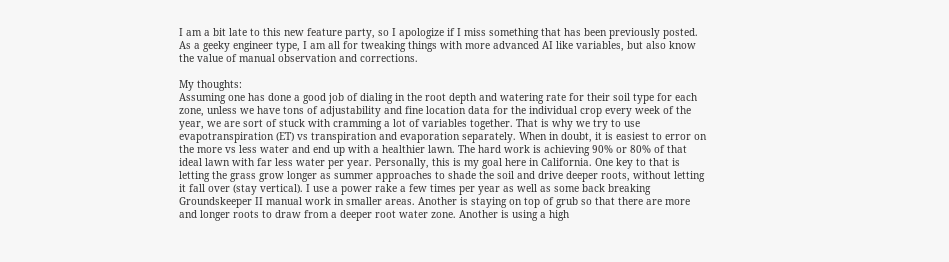I am a bit late to this new feature party, so I apologize if I miss something that has been previously posted. As a geeky engineer type, I am all for tweaking things with more advanced AI like variables, but also know the value of manual observation and corrections.

My thoughts:
Assuming one has done a good job of dialing in the root depth and watering rate for their soil type for each zone, unless we have tons of adjustability and fine location data for the individual crop every week of the year, we are sort of stuck with cramming a lot of variables together. That is why we try to use evapotranspiration (ET) vs transpiration and evaporation separately. When in doubt, it is easiest to error on the more vs less water and end up with a healthier lawn. The hard work is achieving 90% or 80% of that ideal lawn with far less water per year. Personally, this is my goal here in California. One key to that is letting the grass grow longer as summer approaches to shade the soil and drive deeper roots, without letting it fall over (stay vertical). I use a power rake a few times per year as well as some back breaking Groundskeeper II manual work in smaller areas. Another is staying on top of grub so that there are more and longer roots to draw from a deeper root water zone. Another is using a high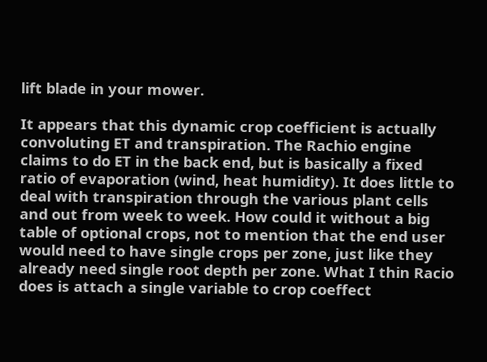lift blade in your mower.

It appears that this dynamic crop coefficient is actually convoluting ET and transpiration. The Rachio engine claims to do ET in the back end, but is basically a fixed ratio of evaporation (wind, heat humidity). It does little to deal with transpiration through the various plant cells and out from week to week. How could it without a big table of optional crops, not to mention that the end user would need to have single crops per zone, just like they already need single root depth per zone. What I thin Racio does is attach a single variable to crop coeffect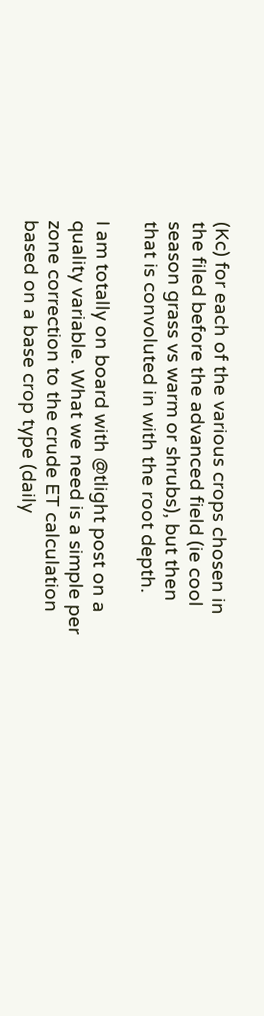(Kc) for each of the various crops chosen in the filed before the advanced field (ie cool season grass vs warm or shrubs), but then that is convoluted in with the root depth.

I am totally on board with @tlight post on a quality variable. What we need is a simple per zone correction to the crude ET calculation based on a base crop type (daily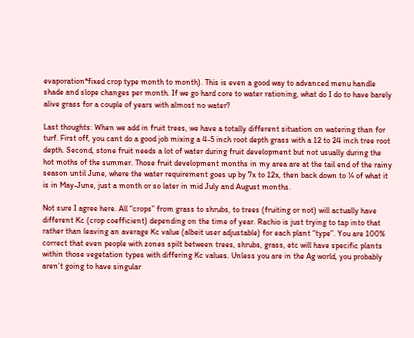evaporation*fixed crop type month to month). This is even a good way to advanced menu handle shade and slope changes per month. If we go hard core to water rationing, what do I do to have barely alive grass for a couple of years with almost no water?

Last thoughts: When we add in fruit trees, we have a totally different situation on watering than for turf. First off, you cant do a good job mixing a 4-5 inch root depth grass with a 12 to 24 inch tree root depth. Second, stone fruit needs a lot of water during fruit development but not usually during the hot moths of the summer. Those fruit development months in my area are at the tail end of the rainy season until June, where the water requirement goes up by 7x to 12x, then back down to ¼ of what it is in May-June, just a month or so later in mid July and August months.

Not sure I agree here. All “crops” from grass to shrubs, to trees (fruiting or not) will actually have different Kc (crop coefficient) depending on the time of year. Rachio is just trying to tap into that rather than leaving an average Kc value (albeit user adjustable) for each plant “type”. You are 100% correct that even people with zones spilt between trees, shrubs, grass, etc will have specific plants within those vegetation types with differing Kc values. Unless you are in the Ag world, you probably aren’t going to have singular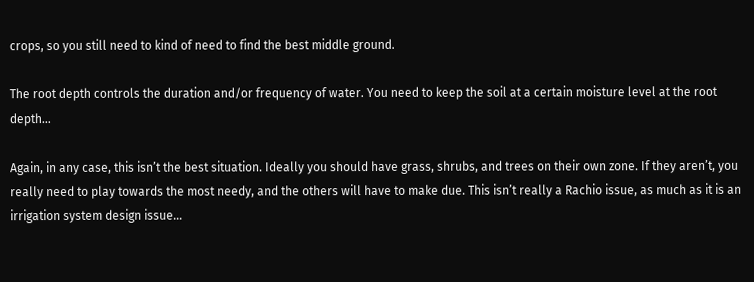crops, so you still need to kind of need to find the best middle ground.

The root depth controls the duration and/or frequency of water. You need to keep the soil at a certain moisture level at the root depth…

Again, in any case, this isn’t the best situation. Ideally you should have grass, shrubs, and trees on their own zone. If they aren’t, you really need to play towards the most needy, and the others will have to make due. This isn’t really a Rachio issue, as much as it is an irrigation system design issue…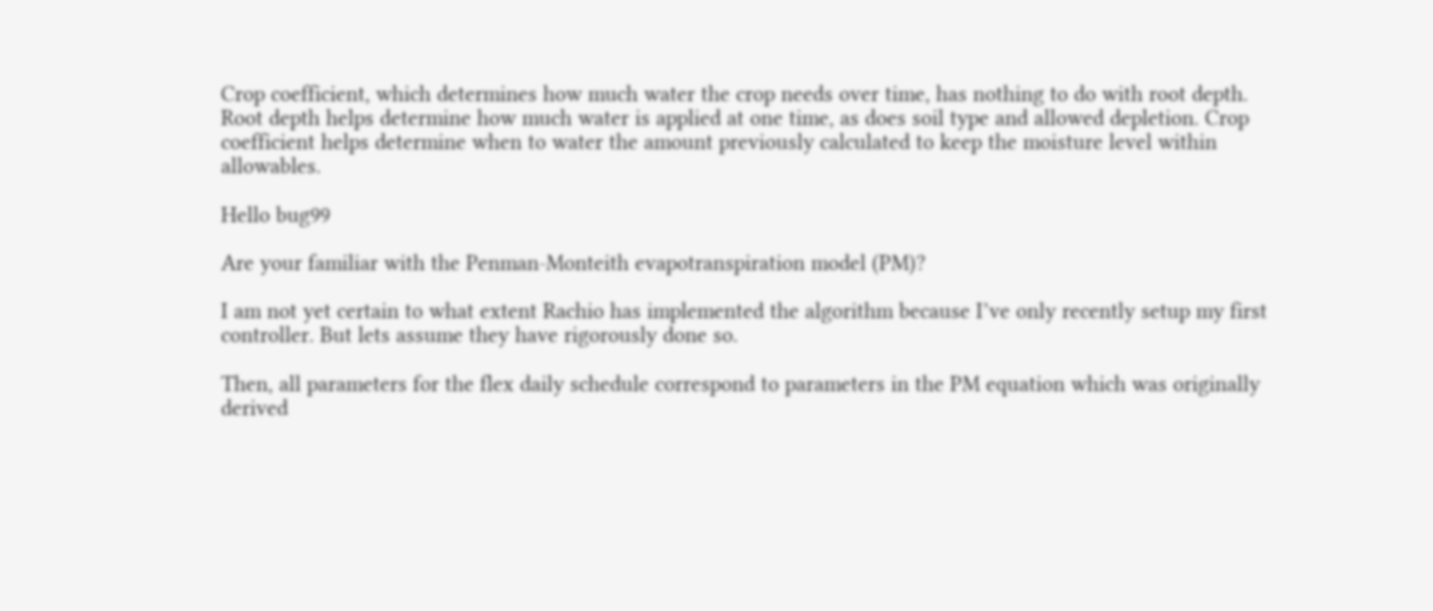Crop coefficient, which determines how much water the crop needs over time, has nothing to do with root depth. Root depth helps determine how much water is applied at one time, as does soil type and allowed depletion. Crop coefficient helps determine when to water the amount previously calculated to keep the moisture level within allowables.

Hello bug99

Are your familiar with the Penman-Monteith evapotranspiration model (PM)?

I am not yet certain to what extent Rachio has implemented the algorithm because I’ve only recently setup my first controller. But lets assume they have rigorously done so.

Then, all parameters for the flex daily schedule correspond to parameters in the PM equation which was originally derived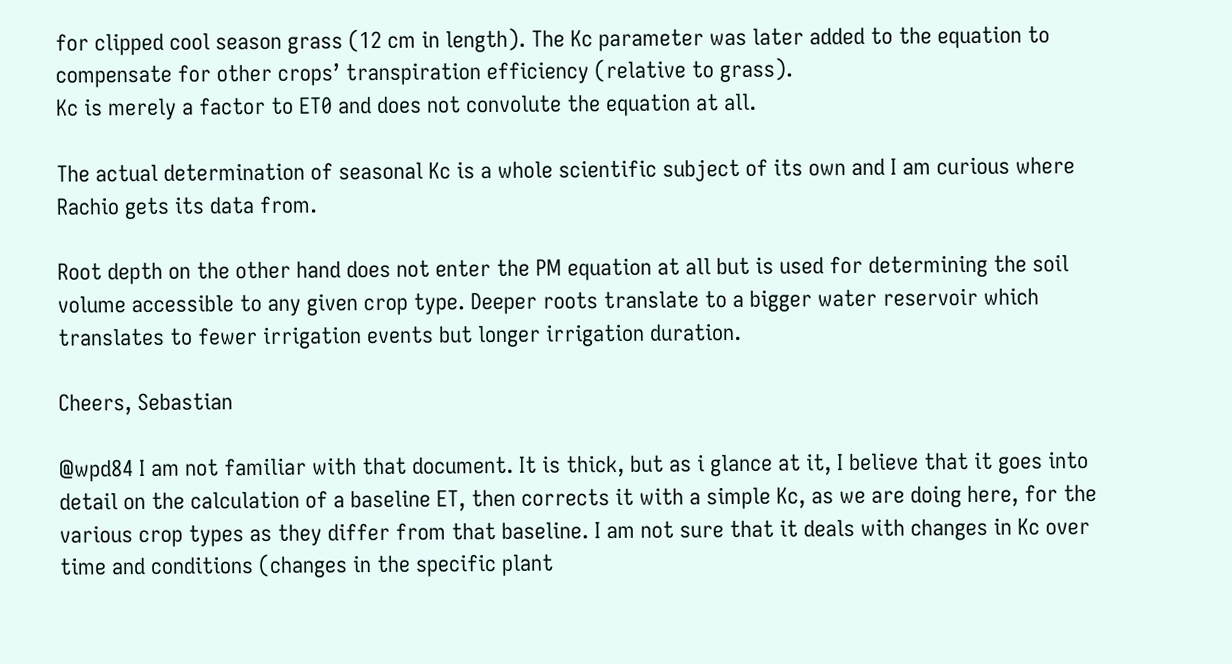for clipped cool season grass (12 cm in length). The Kc parameter was later added to the equation to compensate for other crops’ transpiration efficiency (relative to grass).
Kc is merely a factor to ET0 and does not convolute the equation at all.

The actual determination of seasonal Kc is a whole scientific subject of its own and I am curious where Rachio gets its data from.

Root depth on the other hand does not enter the PM equation at all but is used for determining the soil volume accessible to any given crop type. Deeper roots translate to a bigger water reservoir which translates to fewer irrigation events but longer irrigation duration.

Cheers, Sebastian

@wpd84 I am not familiar with that document. It is thick, but as i glance at it, I believe that it goes into detail on the calculation of a baseline ET, then corrects it with a simple Kc, as we are doing here, for the various crop types as they differ from that baseline. I am not sure that it deals with changes in Kc over time and conditions (changes in the specific plant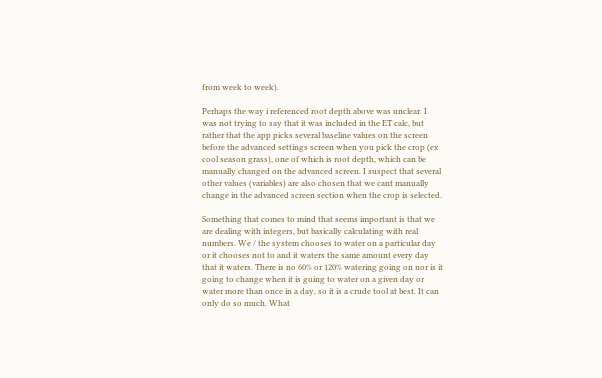from week to week).

Perhaps the way i referenced root depth above was unclear. I was not trying to say that it was included in the ET calc, but rather that the app picks several baseline values on the screen before the advanced settings screen when you pick the crop (ex cool season grass), one of which is root depth, which can be manually changed on the advanced screen. I suspect that several other values (variables) are also chosen that we cant manually change in the advanced screen section when the crop is selected.

Something that comes to mind that seems important is that we are dealing with integers, but basically calculating with real numbers. We / the system chooses to water on a particular day or it chooses not to and it waters the same amount every day that it waters. There is no 60% or 120% watering going on nor is it going to change when it is going to water on a given day or water more than once in a day, so it is a crude tool at best. It can only do so much. What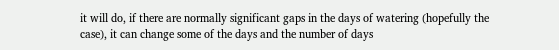it will do, if there are normally significant gaps in the days of watering (hopefully the case), it can change some of the days and the number of days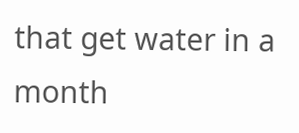that get water in a month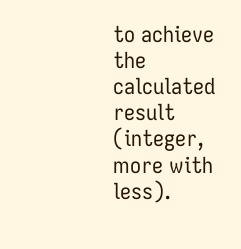to achieve the calculated result (integer, more with less).